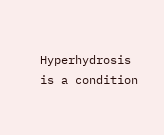Hyperhydrosis is a condition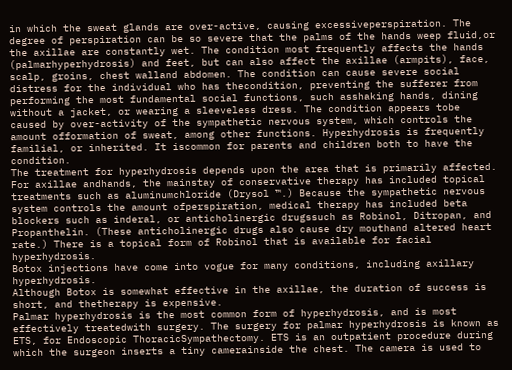in which the sweat glands are over-active, causing excessiveperspiration. The degree of perspiration can be so severe that the palms of the hands weep fluid,or the axillae are constantly wet. The condition most frequently affects the hands (palmarhyperhydrosis) and feet, but can also affect the axillae (armpits), face, scalp, groins, chest walland abdomen. The condition can cause severe social distress for the individual who has thecondition, preventing the sufferer from performing the most fundamental social functions, such asshaking hands, dining without a jacket, or wearing a sleeveless dress. The condition appears tobe caused by over-activity of the sympathetic nervous system, which controls the amount offormation of sweat, among other functions. Hyperhydrosis is frequently familial, or inherited. It iscommon for parents and children both to have the condition.
The treatment for hyperhydrosis depends upon the area that is primarily affected. For axillae andhands, the mainstay of conservative therapy has included topical treatments such as aluminumchloride (Drysol ™.) Because the sympathetic nervous system controls the amount ofperspiration, medical therapy has included beta blockers such as inderal, or anticholinergic drugssuch as Robinol, Ditropan, and Propanthelin. (These anticholinergic drugs also cause dry mouthand altered heart rate.) There is a topical form of Robinol that is available for facial hyperhydrosis.
Botox injections have come into vogue for many conditions, including axillary hyperhydrosis.
Although Botox is somewhat effective in the axillae, the duration of success is short, and thetherapy is expensive.
Palmar hyperhydrosis is the most common form of hyperhydrosis, and is most effectively treatedwith surgery. The surgery for palmar hyperhydrosis is known as ETS, for Endoscopic ThoracicSympathectomy. ETS is an outpatient procedure during which the surgeon inserts a tiny camerainside the chest. The camera is used to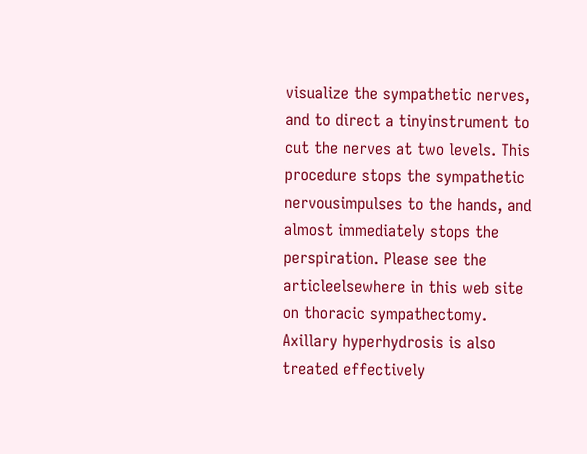visualize the sympathetic nerves, and to direct a tinyinstrument to cut the nerves at two levels. This procedure stops the sympathetic nervousimpulses to the hands, and almost immediately stops the perspiration. Please see the articleelsewhere in this web site on thoracic sympathectomy.
Axillary hyperhydrosis is also treated effectively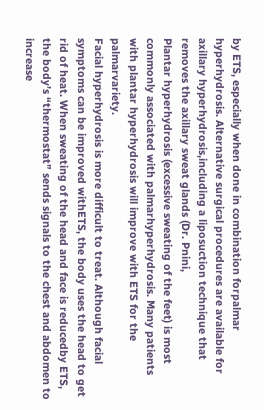by ETS, especially when done in combination forpalmar hyperhydrosis. Alternative surgical procedures are available for axillary hyperhydrosis,including a liposuction technique that removes the axillary sweat glands (Dr. Pnini,
Plantar hyperhydrosis (excessive sweating of the feet) is most commonly associated with palmarhyperhydrosis. Many patients with plantar hyperhydrosis will improve with ETS for the palmarvariety.
Facial hyperhydrosis is more difficult to treat. Although facial symptoms can be improved withETS, the body uses the head to get rid of heat. When sweating of the head and face is reducedby ETS, the body’s “thermostat” sends signals to the chest and abdomen to increase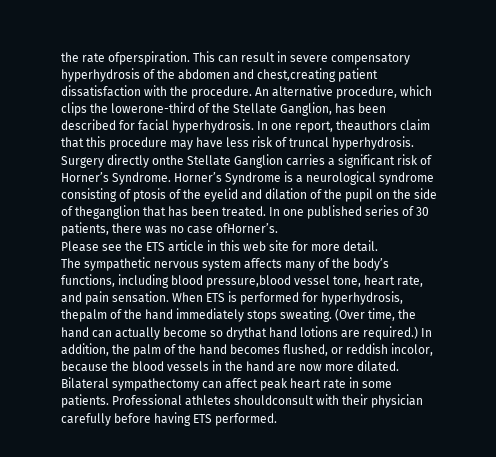the rate ofperspiration. This can result in severe compensatory hyperhydrosis of the abdomen and chest,creating patient dissatisfaction with the procedure. An alternative procedure, which clips the lowerone-third of the Stellate Ganglion, has been described for facial hyperhydrosis. In one report, theauthors claim that this procedure may have less risk of truncal hyperhydrosis. Surgery directly onthe Stellate Ganglion carries a significant risk of Horner’s Syndrome. Horner’s Syndrome is a neurological syndrome consisting of ptosis of the eyelid and dilation of the pupil on the side of theganglion that has been treated. In one published series of 30 patients, there was no case ofHorner’s.
Please see the ETS article in this web site for more detail.
The sympathetic nervous system affects many of the body’s functions, including blood pressure,blood vessel tone, heart rate, and pain sensation. When ETS is performed for hyperhydrosis, thepalm of the hand immediately stops sweating. (Over time, the hand can actually become so drythat hand lotions are required.) In addition, the palm of the hand becomes flushed, or reddish incolor, because the blood vessels in the hand are now more dilated.
Bilateral sympathectomy can affect peak heart rate in some patients. Professional athletes shouldconsult with their physician carefully before having ETS performed.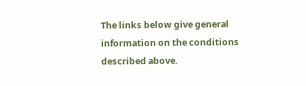The links below give general information on the conditions described above.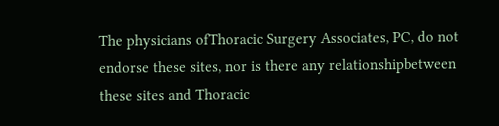The physicians ofThoracic Surgery Associates, PC, do not endorse these sites, nor is there any relationshipbetween these sites and Thoracic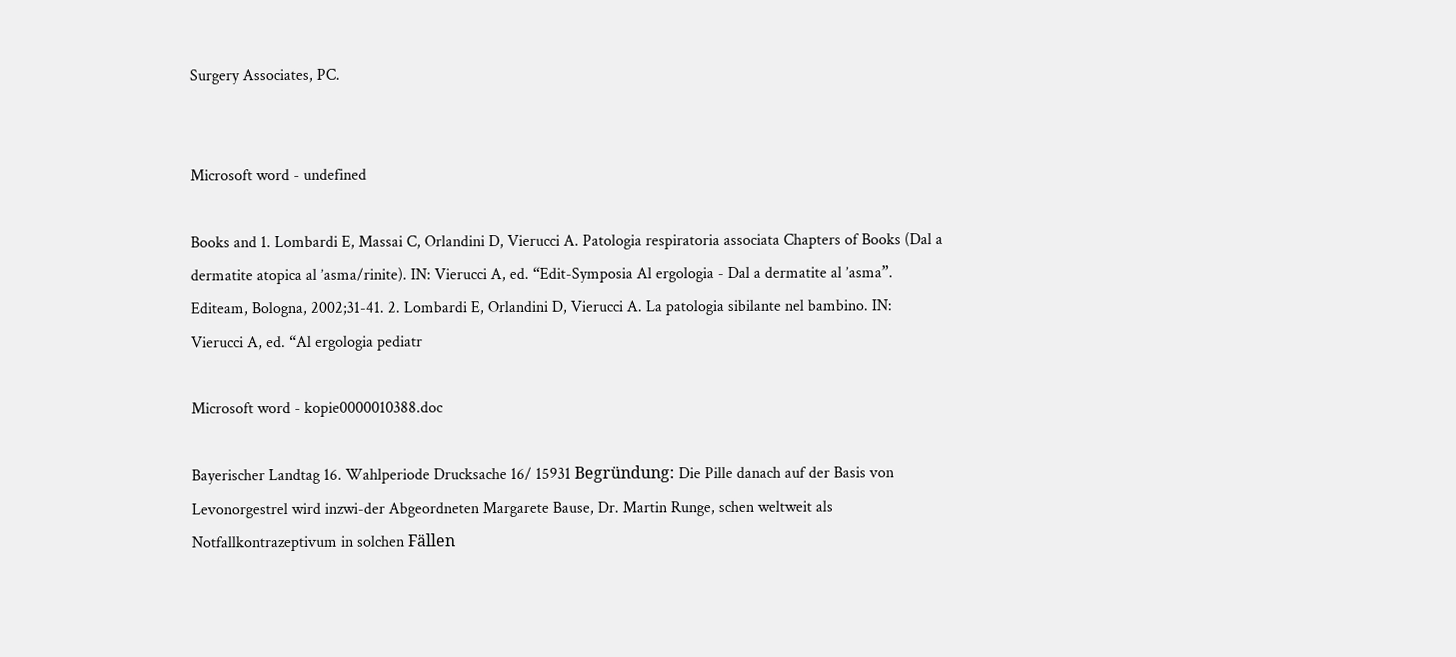Surgery Associates, PC.


Microsoft word - undefined

Books and 1. Lombardi E, Massai C, Orlandini D, Vierucci A. Patologia respiratoria associata Chapters of Books (Dal a dermatite atopica al ’asma/rinite). IN: Vierucci A, ed. “Edit-Symposia Al ergologia - Dal a dermatite al ’asma”. Editeam, Bologna, 2002;31-41. 2. Lombardi E, Orlandini D, Vierucci A. La patologia sibilante nel bambino. IN: Vierucci A, ed. “Al ergologia pediatr

Microsoft word - kopie0000010388.doc

Bayerischer Landtag 16. Wahlperiode Drucksache 16/ 15931 Begründung: Die Pille danach auf der Basis von Levonorgestrel wird inzwi-der Abgeordneten Margarete Bause, Dr. Martin Runge, schen weltweit als Notfallkontrazeptivum in solchen Fällen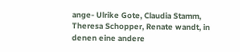ange- Ulrike Gote, Claudia Stamm, Theresa Schopper, Renate wandt, in denen eine andere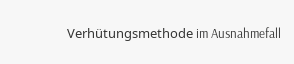Verhütungsmethode im Ausnahmefall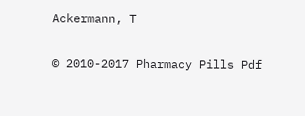Ackermann, T

© 2010-2017 Pharmacy Pills Pdf